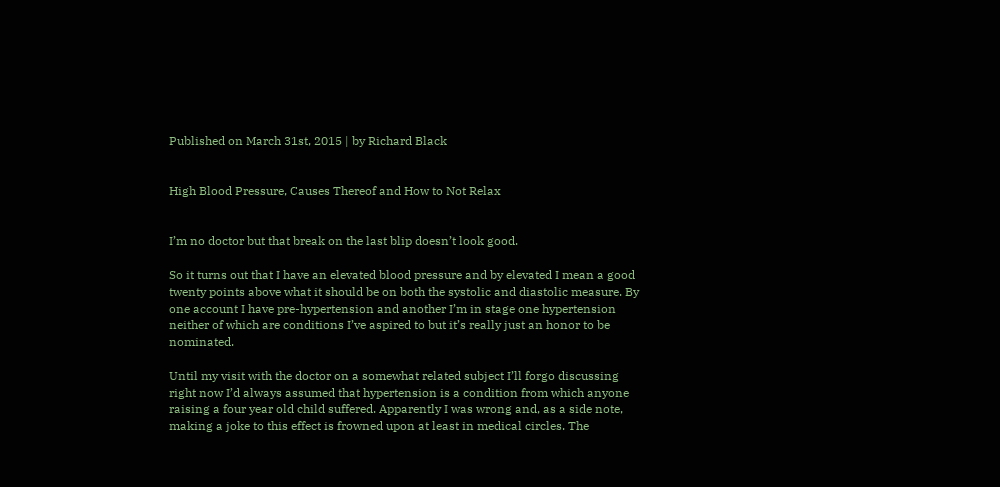Published on March 31st, 2015 | by Richard Black


High Blood Pressure, Causes Thereof and How to Not Relax


I’m no doctor but that break on the last blip doesn’t look good.

So it turns out that I have an elevated blood pressure and by elevated I mean a good twenty points above what it should be on both the systolic and diastolic measure. By one account I have pre-hypertension and another I’m in stage one hypertension neither of which are conditions I’ve aspired to but it’s really just an honor to be nominated.

Until my visit with the doctor on a somewhat related subject I’ll forgo discussing right now I’d always assumed that hypertension is a condition from which anyone raising a four year old child suffered. Apparently I was wrong and, as a side note, making a joke to this effect is frowned upon at least in medical circles. The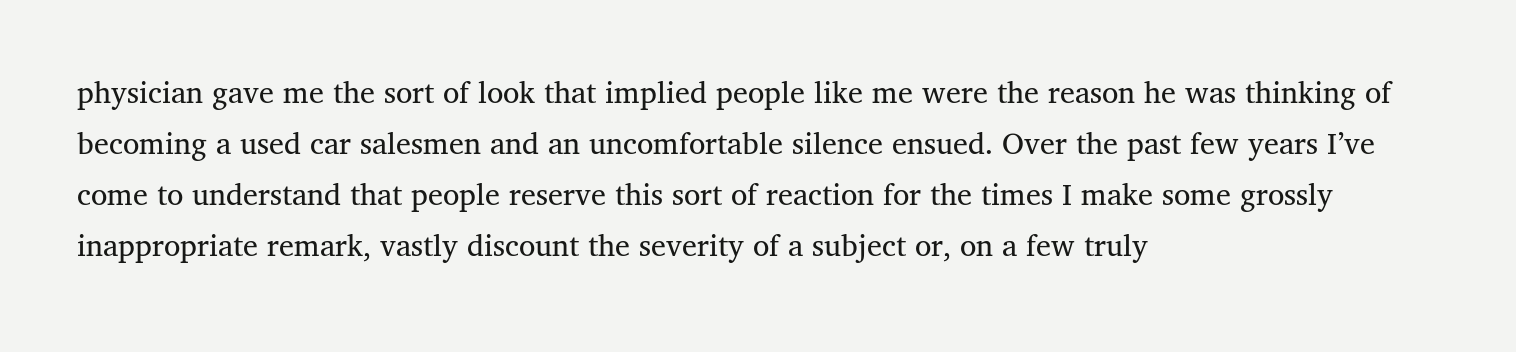physician gave me the sort of look that implied people like me were the reason he was thinking of becoming a used car salesmen and an uncomfortable silence ensued. Over the past few years I’ve come to understand that people reserve this sort of reaction for the times I make some grossly inappropriate remark, vastly discount the severity of a subject or, on a few truly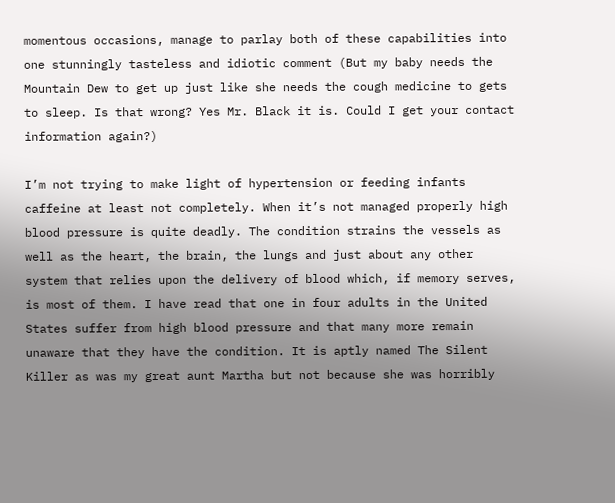momentous occasions, manage to parlay both of these capabilities into one stunningly tasteless and idiotic comment (But my baby needs the Mountain Dew to get up just like she needs the cough medicine to gets to sleep. Is that wrong? Yes Mr. Black it is. Could I get your contact information again?)

I’m not trying to make light of hypertension or feeding infants caffeine at least not completely. When it’s not managed properly high blood pressure is quite deadly. The condition strains the vessels as well as the heart, the brain, the lungs and just about any other system that relies upon the delivery of blood which, if memory serves, is most of them. I have read that one in four adults in the United States suffer from high blood pressure and that many more remain unaware that they have the condition. It is aptly named The Silent Killer as was my great aunt Martha but not because she was horribly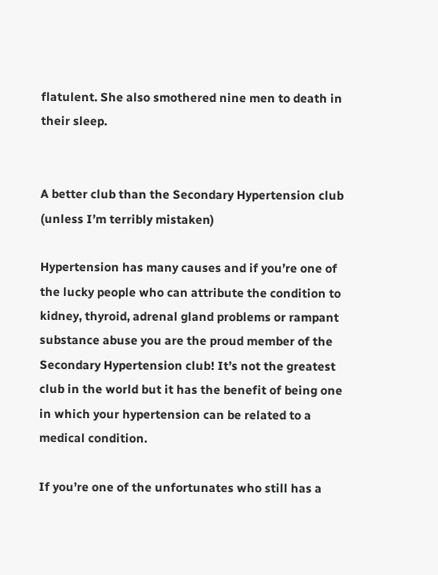flatulent. She also smothered nine men to death in their sleep.


A better club than the Secondary Hypertension club (unless I’m terribly mistaken)

Hypertension has many causes and if you’re one of the lucky people who can attribute the condition to kidney, thyroid, adrenal gland problems or rampant substance abuse you are the proud member of the Secondary Hypertension club! It’s not the greatest club in the world but it has the benefit of being one in which your hypertension can be related to a medical condition.

If you’re one of the unfortunates who still has a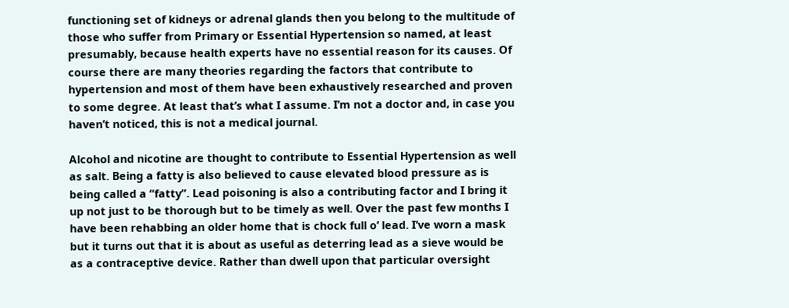functioning set of kidneys or adrenal glands then you belong to the multitude of those who suffer from Primary or Essential Hypertension so named, at least presumably, because health experts have no essential reason for its causes. Of course there are many theories regarding the factors that contribute to hypertension and most of them have been exhaustively researched and proven to some degree. At least that’s what I assume. I’m not a doctor and, in case you haven’t noticed, this is not a medical journal.

Alcohol and nicotine are thought to contribute to Essential Hypertension as well as salt. Being a fatty is also believed to cause elevated blood pressure as is being called a “fatty”. Lead poisoning is also a contributing factor and I bring it up not just to be thorough but to be timely as well. Over the past few months I have been rehabbing an older home that is chock full o’ lead. I’ve worn a mask but it turns out that it is about as useful as deterring lead as a sieve would be as a contraceptive device. Rather than dwell upon that particular oversight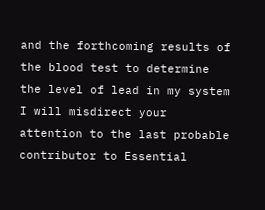and the forthcoming results of the blood test to determine the level of lead in my system I will misdirect your attention to the last probable contributor to Essential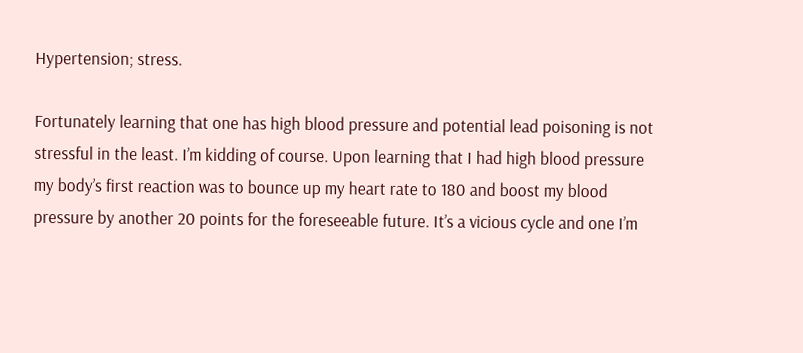Hypertension; stress.

Fortunately learning that one has high blood pressure and potential lead poisoning is not stressful in the least. I’m kidding of course. Upon learning that I had high blood pressure my body’s first reaction was to bounce up my heart rate to 180 and boost my blood pressure by another 20 points for the foreseeable future. It’s a vicious cycle and one I’m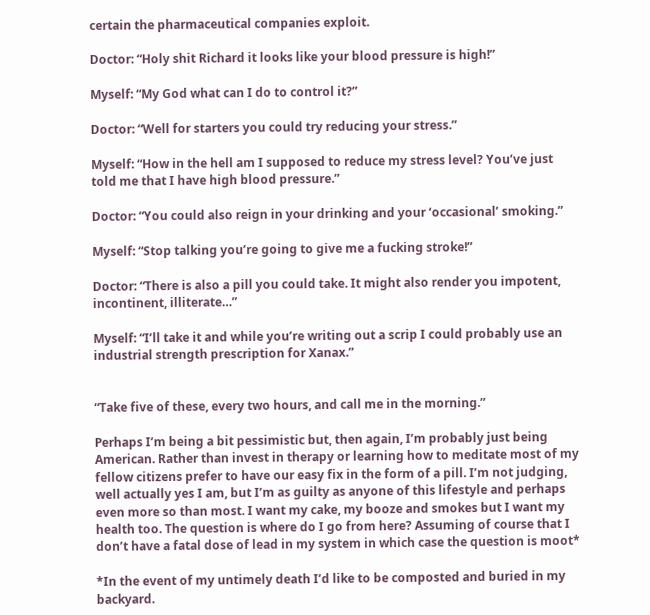certain the pharmaceutical companies exploit.

Doctor: “Holy shit Richard it looks like your blood pressure is high!”

Myself: “My God what can I do to control it?”

Doctor: “Well for starters you could try reducing your stress.”

Myself: “How in the hell am I supposed to reduce my stress level? You’ve just told me that I have high blood pressure.”

Doctor: “You could also reign in your drinking and your ‘occasional’ smoking.”

Myself: “Stop talking you’re going to give me a fucking stroke!”

Doctor: “There is also a pill you could take. It might also render you impotent, incontinent, illiterate…”

Myself: “I’ll take it and while you’re writing out a scrip I could probably use an industrial strength prescription for Xanax.”


“Take five of these, every two hours, and call me in the morning.”

Perhaps I’m being a bit pessimistic but, then again, I’m probably just being American. Rather than invest in therapy or learning how to meditate most of my fellow citizens prefer to have our easy fix in the form of a pill. I’m not judging, well actually yes I am, but I’m as guilty as anyone of this lifestyle and perhaps even more so than most. I want my cake, my booze and smokes but I want my health too. The question is where do I go from here? Assuming of course that I don’t have a fatal dose of lead in my system in which case the question is moot*

*In the event of my untimely death I’d like to be composted and buried in my backyard.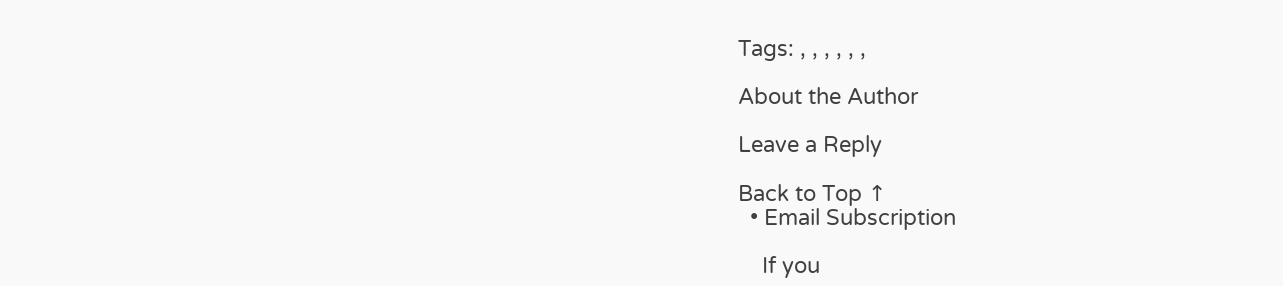Tags: , , , , , ,

About the Author

Leave a Reply

Back to Top ↑
  • Email Subscription

    If you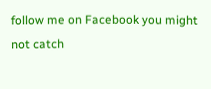follow me on Facebook you might not catch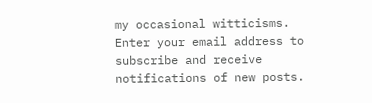my occasional witticisms. Enter your email address to subscribe and receive notifications of new posts.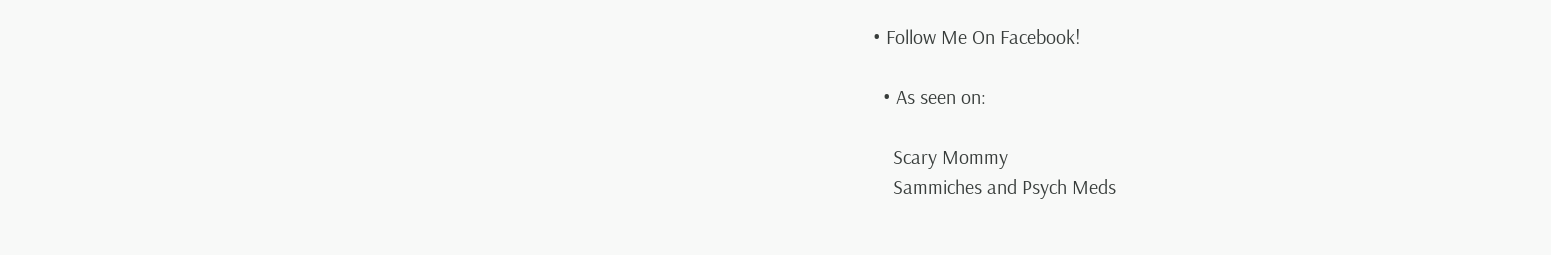• Follow Me On Facebook!

  • As seen on:

    Scary Mommy
    Sammiches and Psych Meds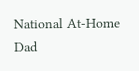National At-Home Dad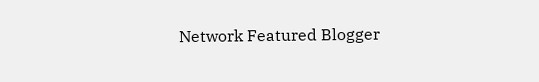Network Featured Blogger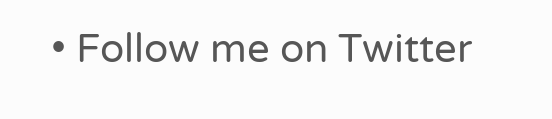• Follow me on Twitter